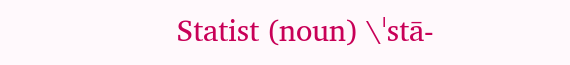Statist (noun) \ˈstā-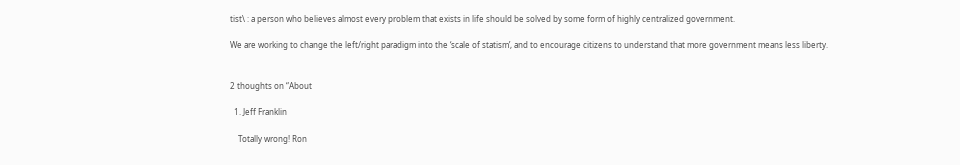tist\ : a person who believes almost every problem that exists in life should be solved by some form of highly centralized government.

We are working to change the left/right paradigm into the ‘scale of statism’, and to encourage citizens to understand that more government means less liberty.


2 thoughts on “About

  1. Jeff Franklin

    Totally wrong! Ron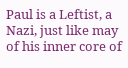Paul is a Leftist, a Nazi, just like may of his inner core of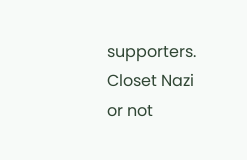supporters. Closet Nazi or not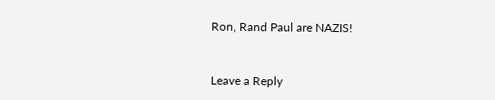Ron, Rand Paul are NAZIS!


Leave a Reply